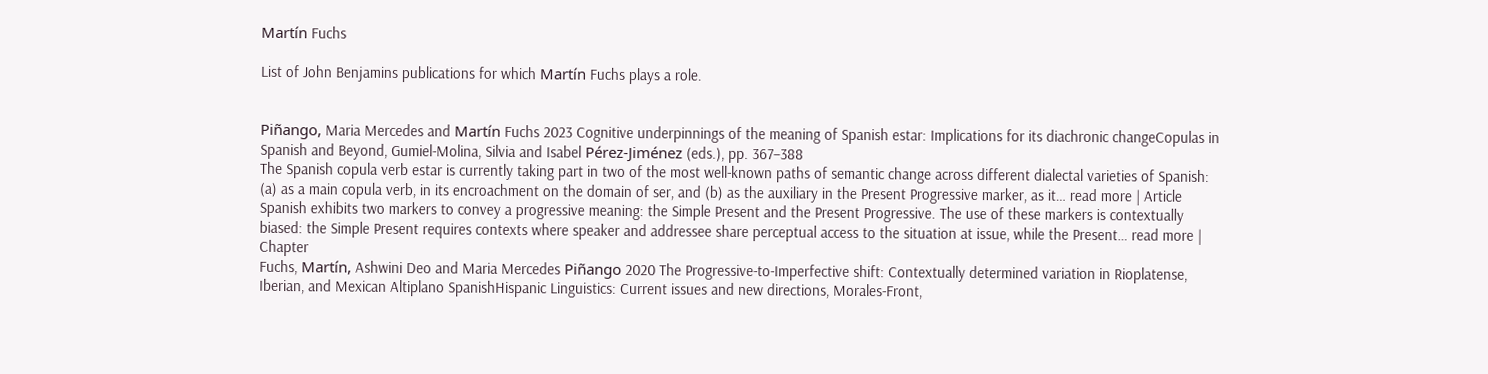Martín Fuchs

List of John Benjamins publications for which Martín Fuchs plays a role.


Piñango, Maria Mercedes and Martín Fuchs 2023 Cognitive underpinnings of the meaning of Spanish estar: Implications for its diachronic changeCopulas in Spanish and Beyond, Gumiel-Molina, Silvia and Isabel Pérez-Jiménez (eds.), pp. 367–388
The Spanish copula verb estar is currently taking part in two of the most well-known paths of semantic change across different dialectal varieties of Spanish: (a) as a main copula verb, in its encroachment on the domain of ser, and (b) as the auxiliary in the Present Progressive marker, as it… read more | Article
Spanish exhibits two markers to convey a progressive meaning: the Simple Present and the Present Progressive. The use of these markers is contextually biased: the Simple Present requires contexts where speaker and addressee share perceptual access to the situation at issue, while the Present… read more | Chapter
Fuchs, Martín, Ashwini Deo and Maria Mercedes Piñango 2020 The Progressive-to-Imperfective shift: Contextually determined variation in Rioplatense, Iberian, and Mexican Altiplano SpanishHispanic Linguistics: Current issues and new directions, Morales-Front,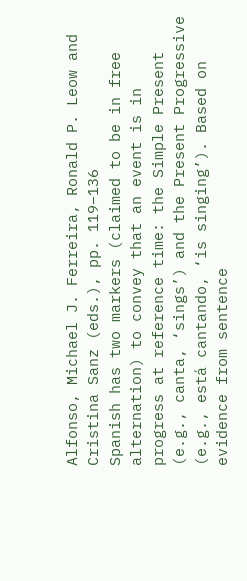Alfonso, Michael J. Ferreira, Ronald P. Leow and Cristina Sanz (eds.), pp. 119–136
Spanish has two markers (claimed to be in free alternation) to convey that an event is in progress at reference time: the Simple Present (e.g., canta, ‘sings’) and the Present Progressive (e.g., está cantando, ‘is singing’). Based on evidence from sentence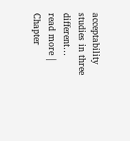acceptability studies in three different… read more | Chapter